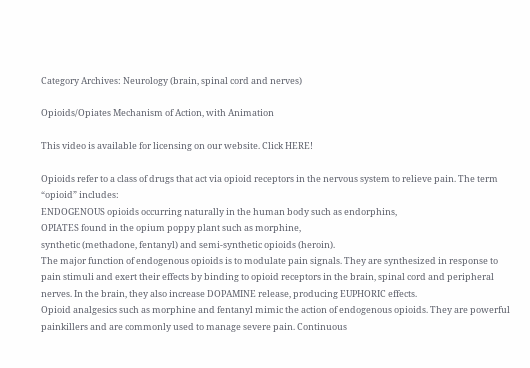Category Archives: Neurology (brain, spinal cord and nerves)

Opioids/Opiates Mechanism of Action, with Animation

This video is available for licensing on our website. Click HERE!

Opioids refer to a class of drugs that act via opioid receptors in the nervous system to relieve pain. The term “opioid” includes:
ENDOGENOUS opioids occurring naturally in the human body such as endorphins,
OPIATES found in the opium poppy plant such as morphine,
synthetic (methadone, fentanyl) and semi-synthetic opioids (heroin).
The major function of endogenous opioids is to modulate pain signals. They are synthesized in response to pain stimuli and exert their effects by binding to opioid receptors in the brain, spinal cord and peripheral nerves. In the brain, they also increase DOPAMINE release, producing EUPHORIC effects.
Opioid analgesics such as morphine and fentanyl mimic the action of endogenous opioids. They are powerful painkillers and are commonly used to manage severe pain. Continuous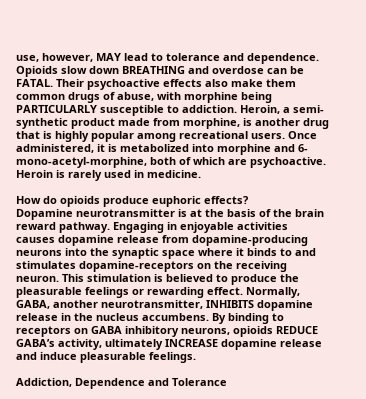use, however, MAY lead to tolerance and dependence. Opioids slow down BREATHING and overdose can be FATAL. Their psychoactive effects also make them common drugs of abuse, with morphine being PARTICULARLY susceptible to addiction. Heroin, a semi-synthetic product made from morphine, is another drug that is highly popular among recreational users. Once administered, it is metabolized into morphine and 6-mono-acetyl-morphine, both of which are psychoactive. Heroin is rarely used in medicine.

How do opioids produce euphoric effects?
Dopamine neurotransmitter is at the basis of the brain reward pathway. Engaging in enjoyable activities causes dopamine release from dopamine-producing neurons into the synaptic space where it binds to and stimulates dopamine-receptors on the receiving neuron. This stimulation is believed to produce the pleasurable feelings or rewarding effect. Normally, GABA, another neurotransmitter, INHIBITS dopamine release in the nucleus accumbens. By binding to receptors on GABA inhibitory neurons, opioids REDUCE GABA’s activity, ultimately INCREASE dopamine release and induce pleasurable feelings.

Addiction, Dependence and Tolerance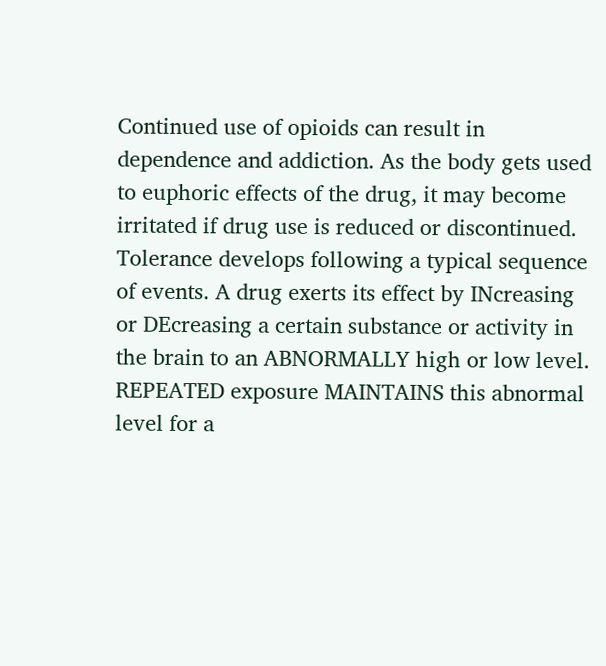Continued use of opioids can result in dependence and addiction. As the body gets used to euphoric effects of the drug, it may become irritated if drug use is reduced or discontinued.
Tolerance develops following a typical sequence of events. A drug exerts its effect by INcreasing or DEcreasing a certain substance or activity in the brain to an ABNORMALLY high or low level. REPEATED exposure MAINTAINS this abnormal level for a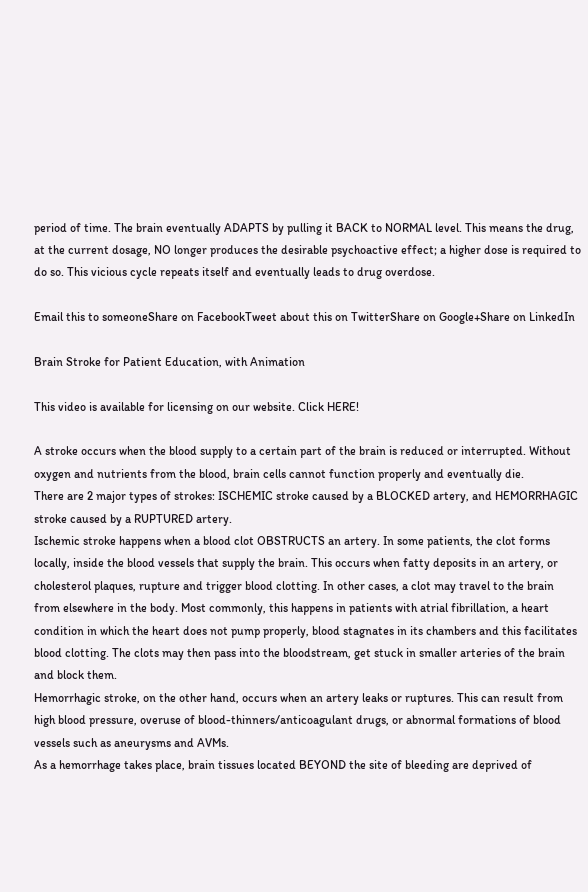period of time. The brain eventually ADAPTS by pulling it BACK to NORMAL level. This means the drug, at the current dosage, NO longer produces the desirable psychoactive effect; a higher dose is required to do so. This vicious cycle repeats itself and eventually leads to drug overdose.

Email this to someoneShare on FacebookTweet about this on TwitterShare on Google+Share on LinkedIn

Brain Stroke for Patient Education, with Animation

This video is available for licensing on our website. Click HERE!

A stroke occurs when the blood supply to a certain part of the brain is reduced or interrupted. Without oxygen and nutrients from the blood, brain cells cannot function properly and eventually die.
There are 2 major types of strokes: ISCHEMIC stroke caused by a BLOCKED artery, and HEMORRHAGIC stroke caused by a RUPTURED artery.
Ischemic stroke happens when a blood clot OBSTRUCTS an artery. In some patients, the clot forms locally, inside the blood vessels that supply the brain. This occurs when fatty deposits in an artery, or cholesterol plaques, rupture and trigger blood clotting. In other cases, a clot may travel to the brain from elsewhere in the body. Most commonly, this happens in patients with atrial fibrillation, a heart condition in which the heart does not pump properly, blood stagnates in its chambers and this facilitates blood clotting. The clots may then pass into the bloodstream, get stuck in smaller arteries of the brain and block them.
Hemorrhagic stroke, on the other hand, occurs when an artery leaks or ruptures. This can result from high blood pressure, overuse of blood-thinners/anticoagulant drugs, or abnormal formations of blood vessels such as aneurysms and AVMs.
As a hemorrhage takes place, brain tissues located BEYOND the site of bleeding are deprived of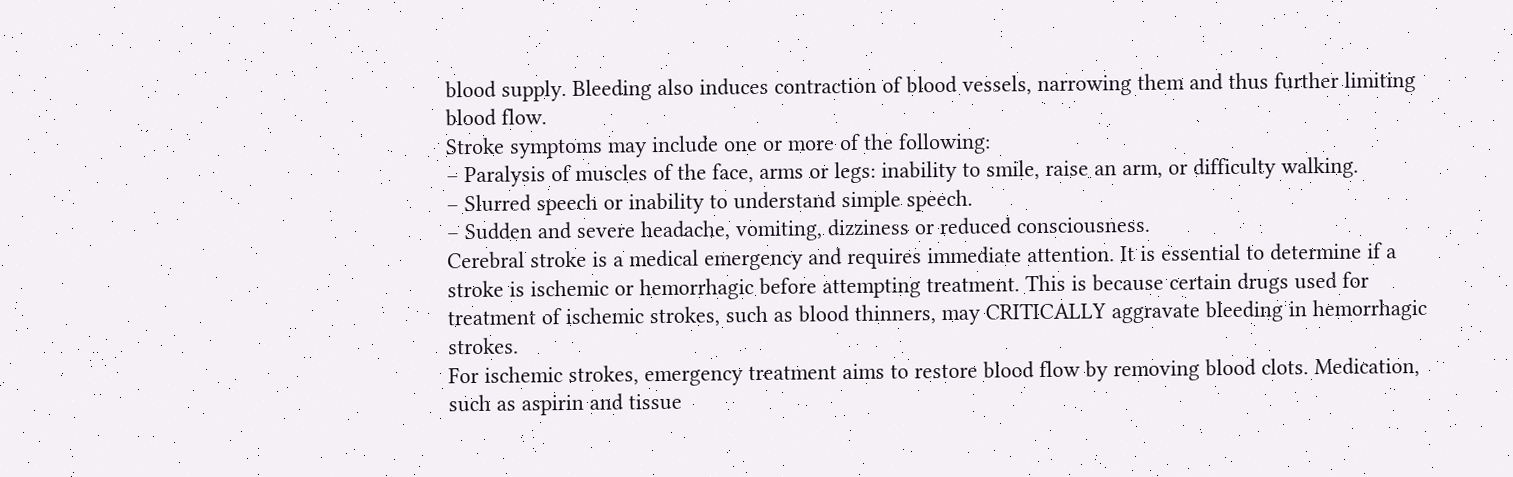blood supply. Bleeding also induces contraction of blood vessels, narrowing them and thus further limiting blood flow.
Stroke symptoms may include one or more of the following:
– Paralysis of muscles of the face, arms or legs: inability to smile, raise an arm, or difficulty walking.
– Slurred speech or inability to understand simple speech.
– Sudden and severe headache, vomiting, dizziness or reduced consciousness.
Cerebral stroke is a medical emergency and requires immediate attention. It is essential to determine if a stroke is ischemic or hemorrhagic before attempting treatment. This is because certain drugs used for treatment of ischemic strokes, such as blood thinners, may CRITICALLY aggravate bleeding in hemorrhagic strokes.
For ischemic strokes, emergency treatment aims to restore blood flow by removing blood clots. Medication, such as aspirin and tissue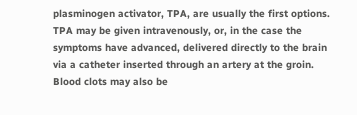plasminogen activator, TPA, are usually the first options. TPA may be given intravenously, or, in the case the symptoms have advanced, delivered directly to the brain via a catheter inserted through an artery at the groin. Blood clots may also be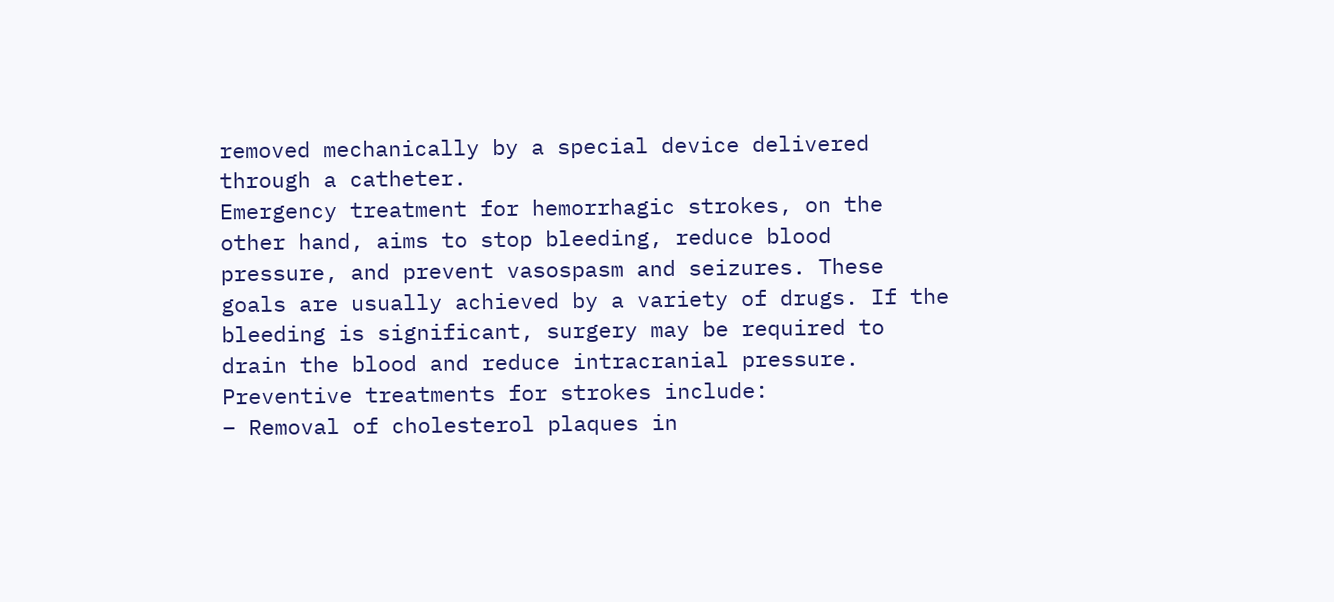removed mechanically by a special device delivered through a catheter.
Emergency treatment for hemorrhagic strokes, on the other hand, aims to stop bleeding, reduce blood pressure, and prevent vasospasm and seizures. These goals are usually achieved by a variety of drugs. If the bleeding is significant, surgery may be required to drain the blood and reduce intracranial pressure.
Preventive treatments for strokes include:
– Removal of cholesterol plaques in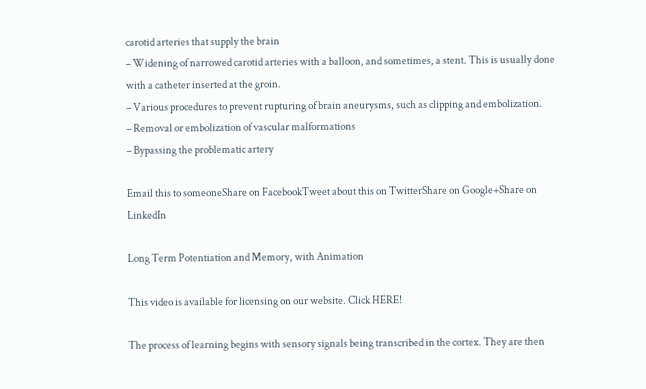carotid arteries that supply the brain
– Widening of narrowed carotid arteries with a balloon, and sometimes, a stent. This is usually done with a catheter inserted at the groin.
– Various procedures to prevent rupturing of brain aneurysms, such as clipping and embolization.
– Removal or embolization of vascular malformations
– Bypassing the problematic artery

Email this to someoneShare on FacebookTweet about this on TwitterShare on Google+Share on LinkedIn

Long Term Potentiation and Memory, with Animation

This video is available for licensing on our website. Click HERE!

The process of learning begins with sensory signals being transcribed in the cortex. They are then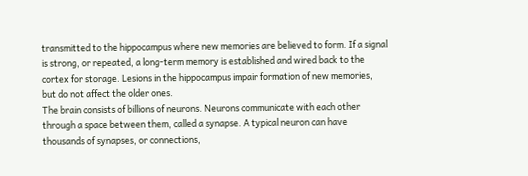transmitted to the hippocampus where new memories are believed to form. If a signal is strong, or repeated, a long-term memory is established and wired back to the cortex for storage. Lesions in the hippocampus impair formation of new memories, but do not affect the older ones.
The brain consists of billions of neurons. Neurons communicate with each other through a space between them, called a synapse. A typical neuron can have thousands of synapses, or connections,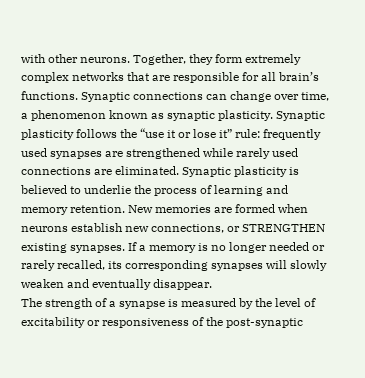with other neurons. Together, they form extremely complex networks that are responsible for all brain’s functions. Synaptic connections can change over time, a phenomenon known as synaptic plasticity. Synaptic plasticity follows the “use it or lose it” rule: frequently used synapses are strengthened while rarely used connections are eliminated. Synaptic plasticity is believed to underlie the process of learning and memory retention. New memories are formed when neurons establish new connections, or STRENGTHEN existing synapses. If a memory is no longer needed or rarely recalled, its corresponding synapses will slowly weaken and eventually disappear.
The strength of a synapse is measured by the level of excitability or responsiveness of the post-synaptic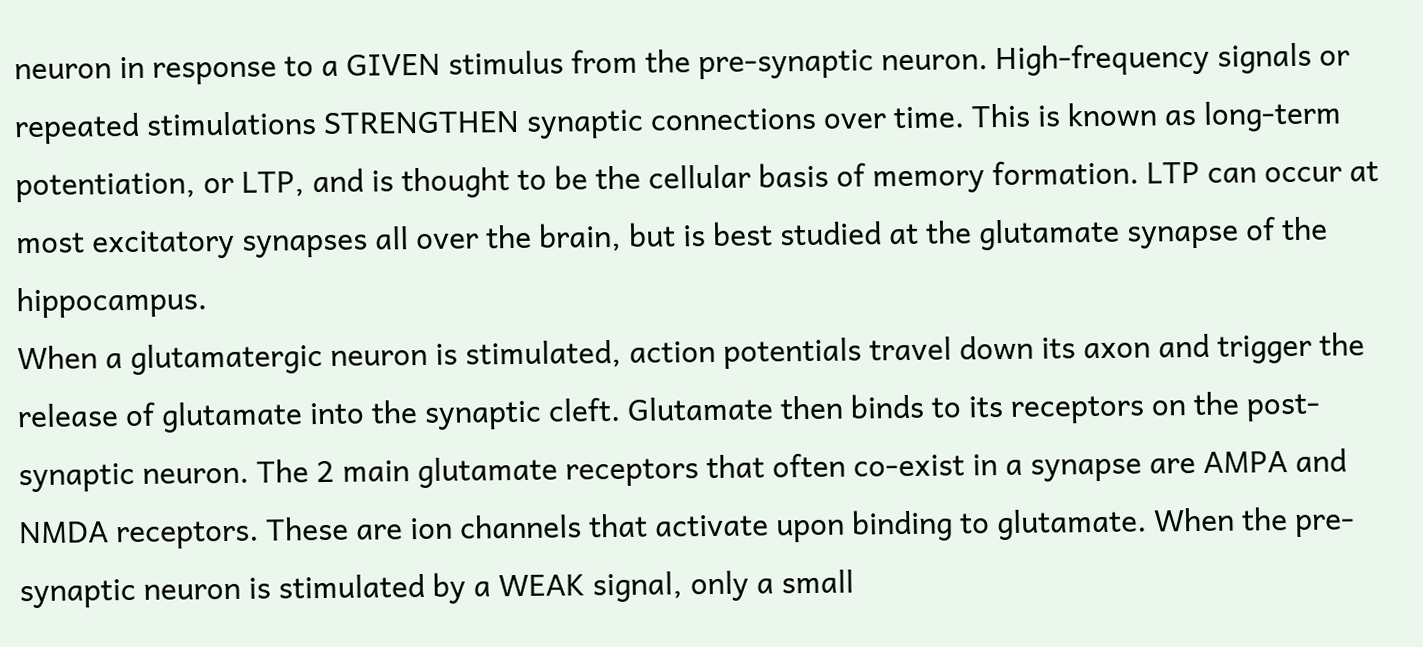neuron in response to a GIVEN stimulus from the pre-synaptic neuron. High-frequency signals or repeated stimulations STRENGTHEN synaptic connections over time. This is known as long-term potentiation, or LTP, and is thought to be the cellular basis of memory formation. LTP can occur at most excitatory synapses all over the brain, but is best studied at the glutamate synapse of the hippocampus.
When a glutamatergic neuron is stimulated, action potentials travel down its axon and trigger the release of glutamate into the synaptic cleft. Glutamate then binds to its receptors on the post-synaptic neuron. The 2 main glutamate receptors that often co-exist in a synapse are AMPA and NMDA receptors. These are ion channels that activate upon binding to glutamate. When the pre-synaptic neuron is stimulated by a WEAK signal, only a small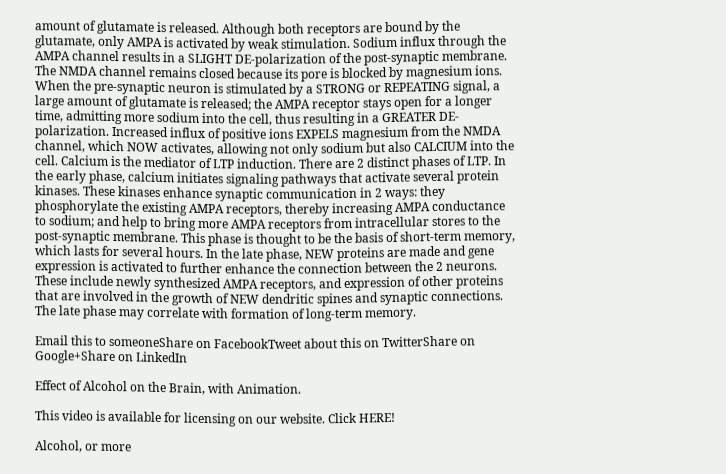amount of glutamate is released. Although both receptors are bound by the glutamate, only AMPA is activated by weak stimulation. Sodium influx through the AMPA channel results in a SLIGHT DE-polarization of the post-synaptic membrane. The NMDA channel remains closed because its pore is blocked by magnesium ions.
When the pre-synaptic neuron is stimulated by a STRONG or REPEATING signal, a large amount of glutamate is released; the AMPA receptor stays open for a longer time, admitting more sodium into the cell, thus resulting in a GREATER DE-polarization. Increased influx of positive ions EXPELS magnesium from the NMDA channel, which NOW activates, allowing not only sodium but also CALCIUM into the cell. Calcium is the mediator of LTP induction. There are 2 distinct phases of LTP. In the early phase, calcium initiates signaling pathways that activate several protein kinases. These kinases enhance synaptic communication in 2 ways: they phosphorylate the existing AMPA receptors, thereby increasing AMPA conductance to sodium; and help to bring more AMPA receptors from intracellular stores to the post-synaptic membrane. This phase is thought to be the basis of short-term memory, which lasts for several hours. In the late phase, NEW proteins are made and gene expression is activated to further enhance the connection between the 2 neurons. These include newly synthesized AMPA receptors, and expression of other proteins that are involved in the growth of NEW dendritic spines and synaptic connections. The late phase may correlate with formation of long-term memory.

Email this to someoneShare on FacebookTweet about this on TwitterShare on Google+Share on LinkedIn

Effect of Alcohol on the Brain, with Animation.

This video is available for licensing on our website. Click HERE!

Alcohol, or more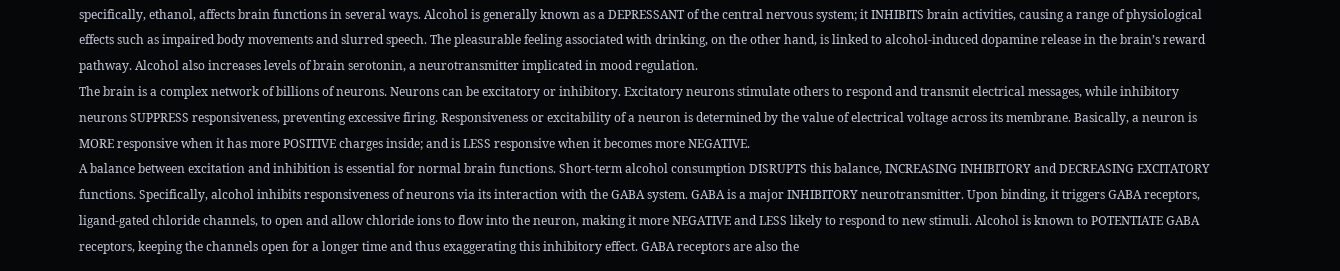specifically, ethanol, affects brain functions in several ways. Alcohol is generally known as a DEPRESSANT of the central nervous system; it INHIBITS brain activities, causing a range of physiological effects such as impaired body movements and slurred speech. The pleasurable feeling associated with drinking, on the other hand, is linked to alcohol-induced dopamine release in the brain’s reward pathway. Alcohol also increases levels of brain serotonin, a neurotransmitter implicated in mood regulation.
The brain is a complex network of billions of neurons. Neurons can be excitatory or inhibitory. Excitatory neurons stimulate others to respond and transmit electrical messages, while inhibitory neurons SUPPRESS responsiveness, preventing excessive firing. Responsiveness or excitability of a neuron is determined by the value of electrical voltage across its membrane. Basically, a neuron is MORE responsive when it has more POSITIVE charges inside; and is LESS responsive when it becomes more NEGATIVE.
A balance between excitation and inhibition is essential for normal brain functions. Short-term alcohol consumption DISRUPTS this balance, INCREASING INHIBITORY and DECREASING EXCITATORY functions. Specifically, alcohol inhibits responsiveness of neurons via its interaction with the GABA system. GABA is a major INHIBITORY neurotransmitter. Upon binding, it triggers GABA receptors, ligand-gated chloride channels, to open and allow chloride ions to flow into the neuron, making it more NEGATIVE and LESS likely to respond to new stimuli. Alcohol is known to POTENTIATE GABA receptors, keeping the channels open for a longer time and thus exaggerating this inhibitory effect. GABA receptors are also the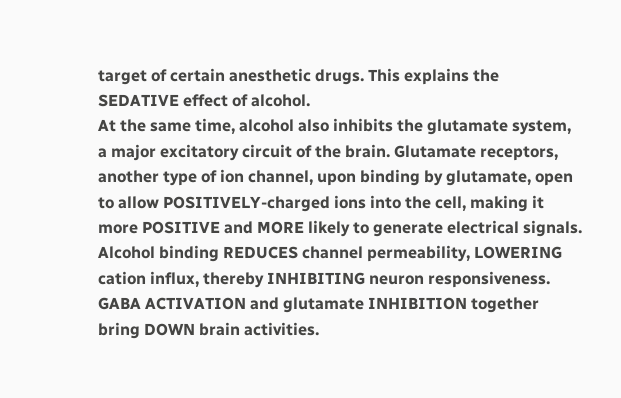target of certain anesthetic drugs. This explains the SEDATIVE effect of alcohol.
At the same time, alcohol also inhibits the glutamate system, a major excitatory circuit of the brain. Glutamate receptors, another type of ion channel, upon binding by glutamate, open to allow POSITIVELY-charged ions into the cell, making it more POSITIVE and MORE likely to generate electrical signals. Alcohol binding REDUCES channel permeability, LOWERING cation influx, thereby INHIBITING neuron responsiveness. GABA ACTIVATION and glutamate INHIBITION together bring DOWN brain activities.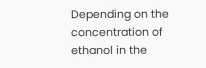Depending on the concentration of ethanol in the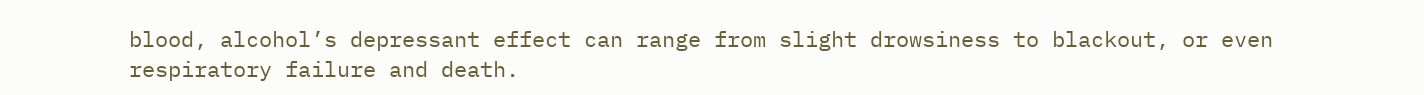blood, alcohol’s depressant effect can range from slight drowsiness to blackout, or even respiratory failure and death.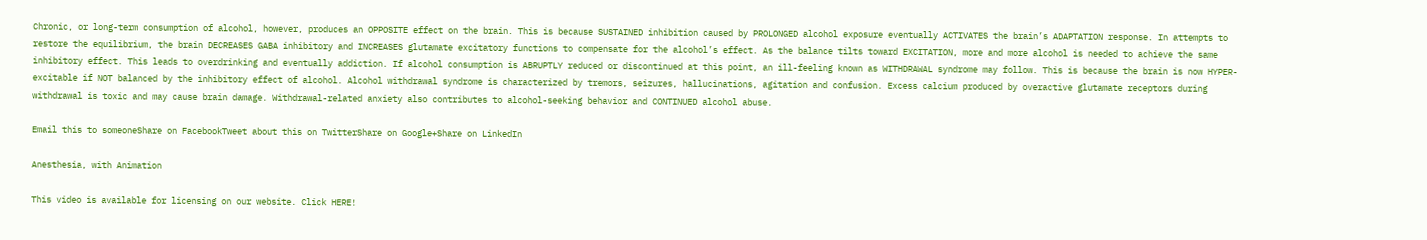Chronic, or long-term consumption of alcohol, however, produces an OPPOSITE effect on the brain. This is because SUSTAINED inhibition caused by PROLONGED alcohol exposure eventually ACTIVATES the brain’s ADAPTATION response. In attempts to restore the equilibrium, the brain DECREASES GABA inhibitory and INCREASES glutamate excitatory functions to compensate for the alcohol’s effect. As the balance tilts toward EXCITATION, more and more alcohol is needed to achieve the same inhibitory effect. This leads to overdrinking and eventually addiction. If alcohol consumption is ABRUPTLY reduced or discontinued at this point, an ill-feeling known as WITHDRAWAL syndrome may follow. This is because the brain is now HYPER-excitable if NOT balanced by the inhibitory effect of alcohol. Alcohol withdrawal syndrome is characterized by tremors, seizures, hallucinations, agitation and confusion. Excess calcium produced by overactive glutamate receptors during withdrawal is toxic and may cause brain damage. Withdrawal-related anxiety also contributes to alcohol-seeking behavior and CONTINUED alcohol abuse.

Email this to someoneShare on FacebookTweet about this on TwitterShare on Google+Share on LinkedIn

Anesthesia, with Animation

This video is available for licensing on our website. Click HERE!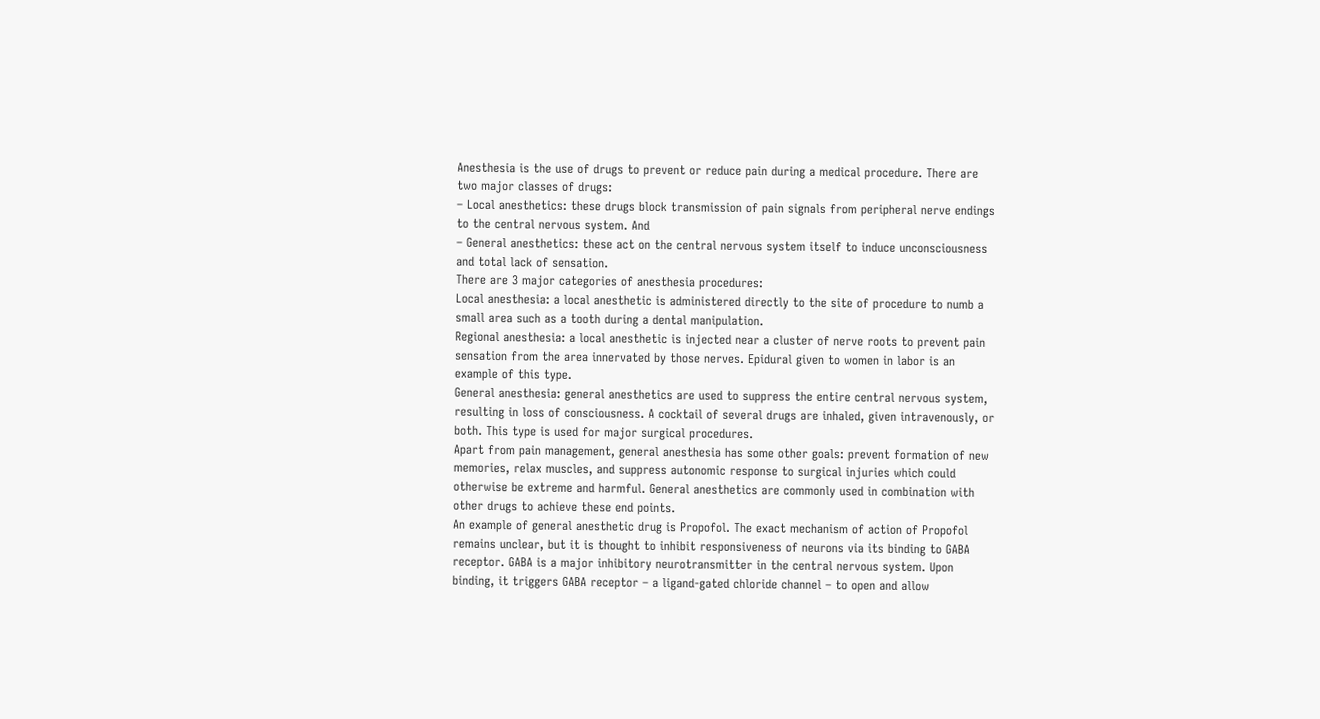Anesthesia is the use of drugs to prevent or reduce pain during a medical procedure. There are two major classes of drugs:
– Local anesthetics: these drugs block transmission of pain signals from peripheral nerve endings to the central nervous system. And
– General anesthetics: these act on the central nervous system itself to induce unconsciousness and total lack of sensation.
There are 3 major categories of anesthesia procedures:
Local anesthesia: a local anesthetic is administered directly to the site of procedure to numb a small area such as a tooth during a dental manipulation.
Regional anesthesia: a local anesthetic is injected near a cluster of nerve roots to prevent pain sensation from the area innervated by those nerves. Epidural given to women in labor is an example of this type.
General anesthesia: general anesthetics are used to suppress the entire central nervous system, resulting in loss of consciousness. A cocktail of several drugs are inhaled, given intravenously, or both. This type is used for major surgical procedures.
Apart from pain management, general anesthesia has some other goals: prevent formation of new memories, relax muscles, and suppress autonomic response to surgical injuries which could otherwise be extreme and harmful. General anesthetics are commonly used in combination with other drugs to achieve these end points.
An example of general anesthetic drug is Propofol. The exact mechanism of action of Propofol remains unclear, but it is thought to inhibit responsiveness of neurons via its binding to GABA receptor. GABA is a major inhibitory neurotransmitter in the central nervous system. Upon binding, it triggers GABA receptor – a ligand-gated chloride channel – to open and allow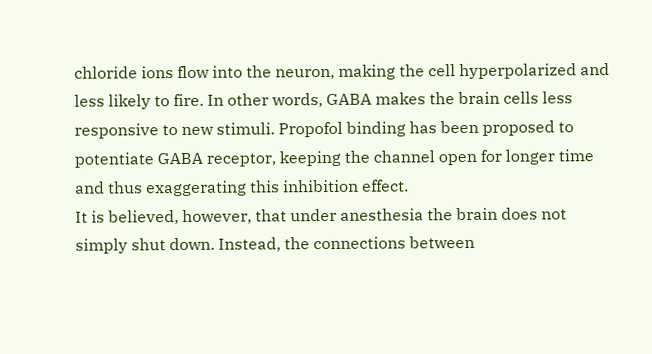chloride ions flow into the neuron, making the cell hyperpolarized and less likely to fire. In other words, GABA makes the brain cells less responsive to new stimuli. Propofol binding has been proposed to potentiate GABA receptor, keeping the channel open for longer time and thus exaggerating this inhibition effect.
It is believed, however, that under anesthesia the brain does not simply shut down. Instead, the connections between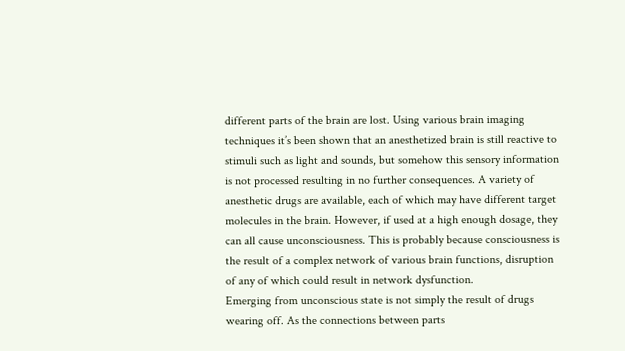different parts of the brain are lost. Using various brain imaging techniques it’s been shown that an anesthetized brain is still reactive to stimuli such as light and sounds, but somehow this sensory information is not processed resulting in no further consequences. A variety of anesthetic drugs are available, each of which may have different target molecules in the brain. However, if used at a high enough dosage, they can all cause unconsciousness. This is probably because consciousness is the result of a complex network of various brain functions, disruption of any of which could result in network dysfunction.
Emerging from unconscious state is not simply the result of drugs wearing off. As the connections between parts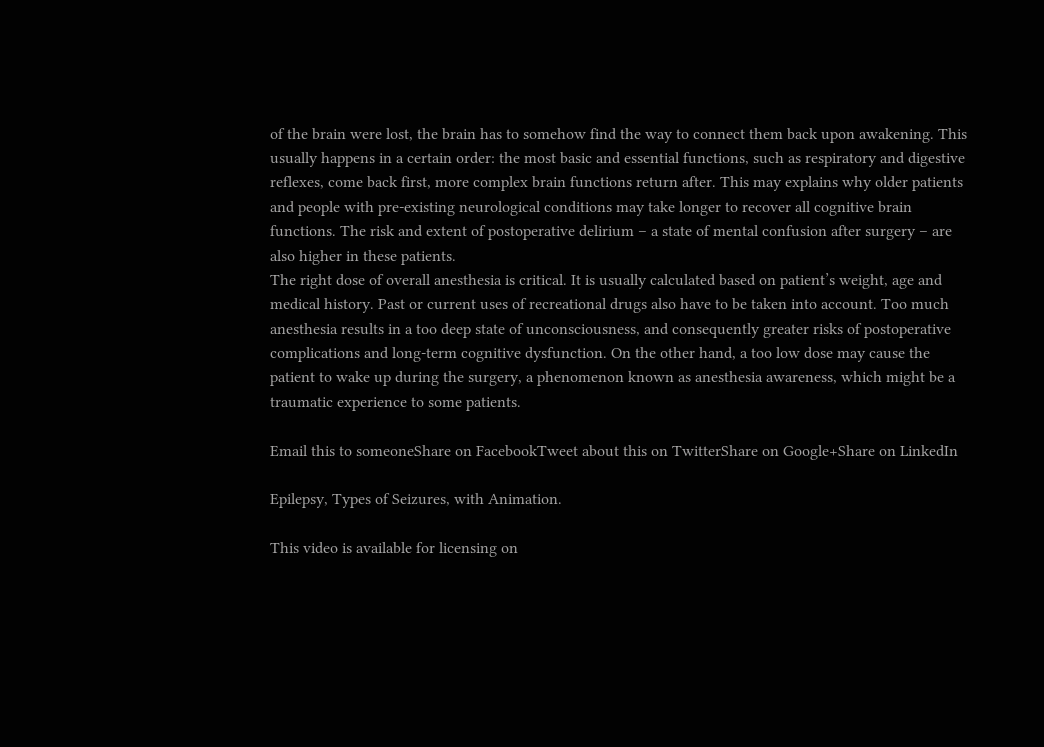of the brain were lost, the brain has to somehow find the way to connect them back upon awakening. This usually happens in a certain order: the most basic and essential functions, such as respiratory and digestive reflexes, come back first, more complex brain functions return after. This may explains why older patients and people with pre-existing neurological conditions may take longer to recover all cognitive brain functions. The risk and extent of postoperative delirium – a state of mental confusion after surgery – are also higher in these patients.
The right dose of overall anesthesia is critical. It is usually calculated based on patient’s weight, age and medical history. Past or current uses of recreational drugs also have to be taken into account. Too much anesthesia results in a too deep state of unconsciousness, and consequently greater risks of postoperative complications and long-term cognitive dysfunction. On the other hand, a too low dose may cause the patient to wake up during the surgery, a phenomenon known as anesthesia awareness, which might be a traumatic experience to some patients.

Email this to someoneShare on FacebookTweet about this on TwitterShare on Google+Share on LinkedIn

Epilepsy, Types of Seizures, with Animation.

This video is available for licensing on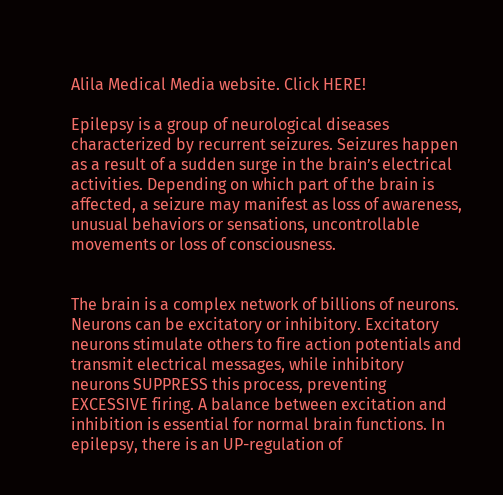Alila Medical Media website. Click HERE!

Epilepsy is a group of neurological diseases characterized by recurrent seizures. Seizures happen as a result of a sudden surge in the brain’s electrical activities. Depending on which part of the brain is affected, a seizure may manifest as loss of awareness, unusual behaviors or sensations, uncontrollable movements or loss of consciousness.


The brain is a complex network of billions of neurons. Neurons can be excitatory or inhibitory. Excitatory neurons stimulate others to fire action potentials and transmit electrical messages, while inhibitory neurons SUPPRESS this process, preventing EXCESSIVE firing. A balance between excitation and inhibition is essential for normal brain functions. In epilepsy, there is an UP-regulation of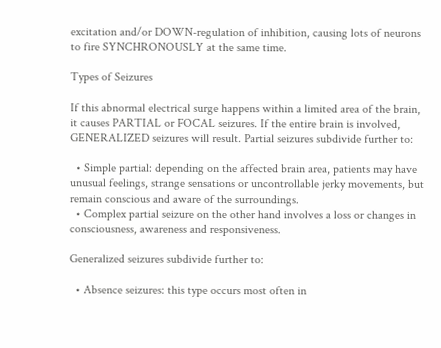excitation and/or DOWN-regulation of inhibition, causing lots of neurons to fire SYNCHRONOUSLY at the same time.

Types of Seizures

If this abnormal electrical surge happens within a limited area of the brain, it causes PARTIAL or FOCAL seizures. If the entire brain is involved, GENERALIZED seizures will result. Partial seizures subdivide further to:

  • Simple partial: depending on the affected brain area, patients may have unusual feelings, strange sensations or uncontrollable jerky movements, but remain conscious and aware of the surroundings.
  • Complex partial seizure on the other hand involves a loss or changes in consciousness, awareness and responsiveness.

Generalized seizures subdivide further to:

  • Absence seizures: this type occurs most often in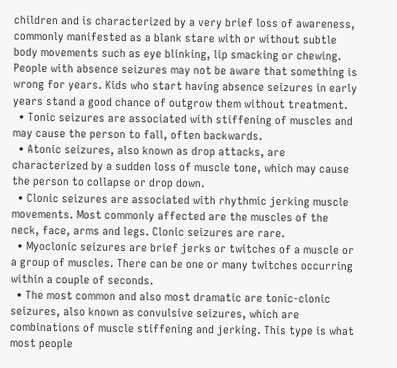children and is characterized by a very brief loss of awareness, commonly manifested as a blank stare with or without subtle body movements such as eye blinking, lip smacking or chewing. People with absence seizures may not be aware that something is wrong for years. Kids who start having absence seizures in early years stand a good chance of outgrow them without treatment.
  • Tonic seizures are associated with stiffening of muscles and may cause the person to fall, often backwards.
  • Atonic seizures, also known as drop attacks, are characterized by a sudden loss of muscle tone, which may cause the person to collapse or drop down.
  • Clonic seizures are associated with rhythmic jerking muscle movements. Most commonly affected are the muscles of the neck, face, arms and legs. Clonic seizures are rare.
  • Myoclonic seizures are brief jerks or twitches of a muscle or a group of muscles. There can be one or many twitches occurring within a couple of seconds.
  • The most common and also most dramatic are tonic-clonic seizures, also known as convulsive seizures, which are combinations of muscle stiffening and jerking. This type is what most people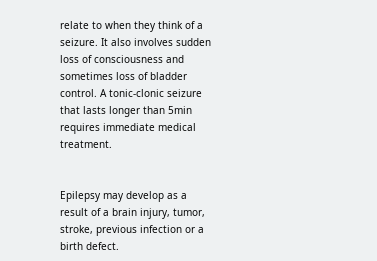relate to when they think of a seizure. It also involves sudden loss of consciousness and sometimes loss of bladder control. A tonic-clonic seizure that lasts longer than 5min requires immediate medical treatment.


Epilepsy may develop as a result of a brain injury, tumor, stroke, previous infection or a birth defect.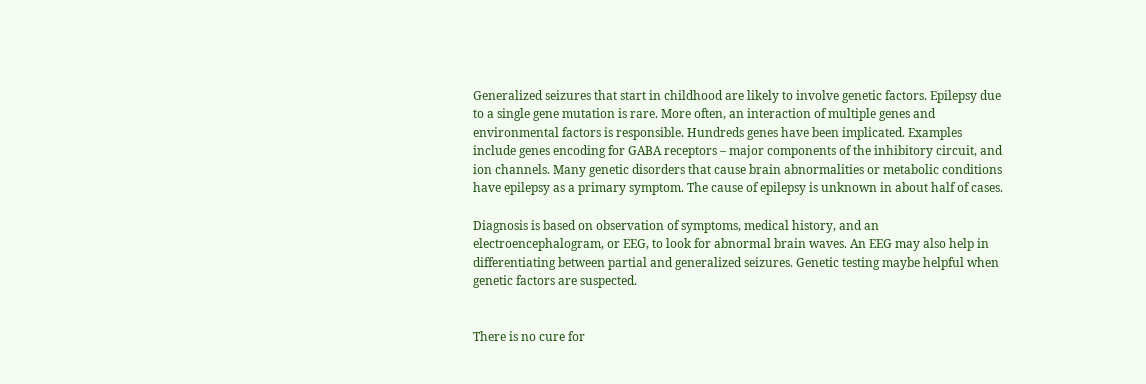Generalized seizures that start in childhood are likely to involve genetic factors. Epilepsy due to a single gene mutation is rare. More often, an interaction of multiple genes and environmental factors is responsible. Hundreds genes have been implicated. Examples include genes encoding for GABA receptors – major components of the inhibitory circuit, and ion channels. Many genetic disorders that cause brain abnormalities or metabolic conditions have epilepsy as a primary symptom. The cause of epilepsy is unknown in about half of cases.

Diagnosis is based on observation of symptoms, medical history, and an electroencephalogram, or EEG, to look for abnormal brain waves. An EEG may also help in differentiating between partial and generalized seizures. Genetic testing maybe helpful when genetic factors are suspected.


There is no cure for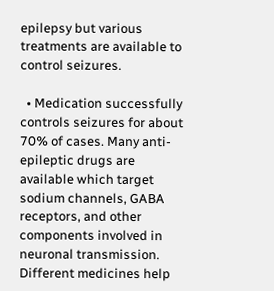epilepsy but various treatments are available to control seizures.

  • Medication successfully controls seizures for about 70% of cases. Many anti-epileptic drugs are available which target sodium channels, GABA receptors, and other components involved in neuronal transmission. Different medicines help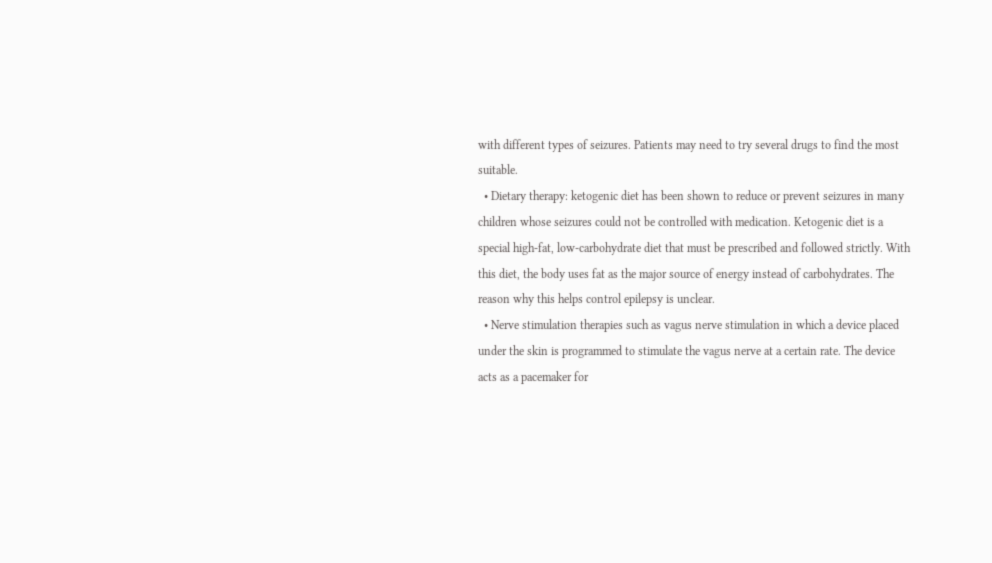with different types of seizures. Patients may need to try several drugs to find the most suitable.
  • Dietary therapy: ketogenic diet has been shown to reduce or prevent seizures in many children whose seizures could not be controlled with medication. Ketogenic diet is a special high-fat, low-carbohydrate diet that must be prescribed and followed strictly. With this diet, the body uses fat as the major source of energy instead of carbohydrates. The reason why this helps control epilepsy is unclear.
  • Nerve stimulation therapies such as vagus nerve stimulation in which a device placed under the skin is programmed to stimulate the vagus nerve at a certain rate. The device acts as a pacemaker for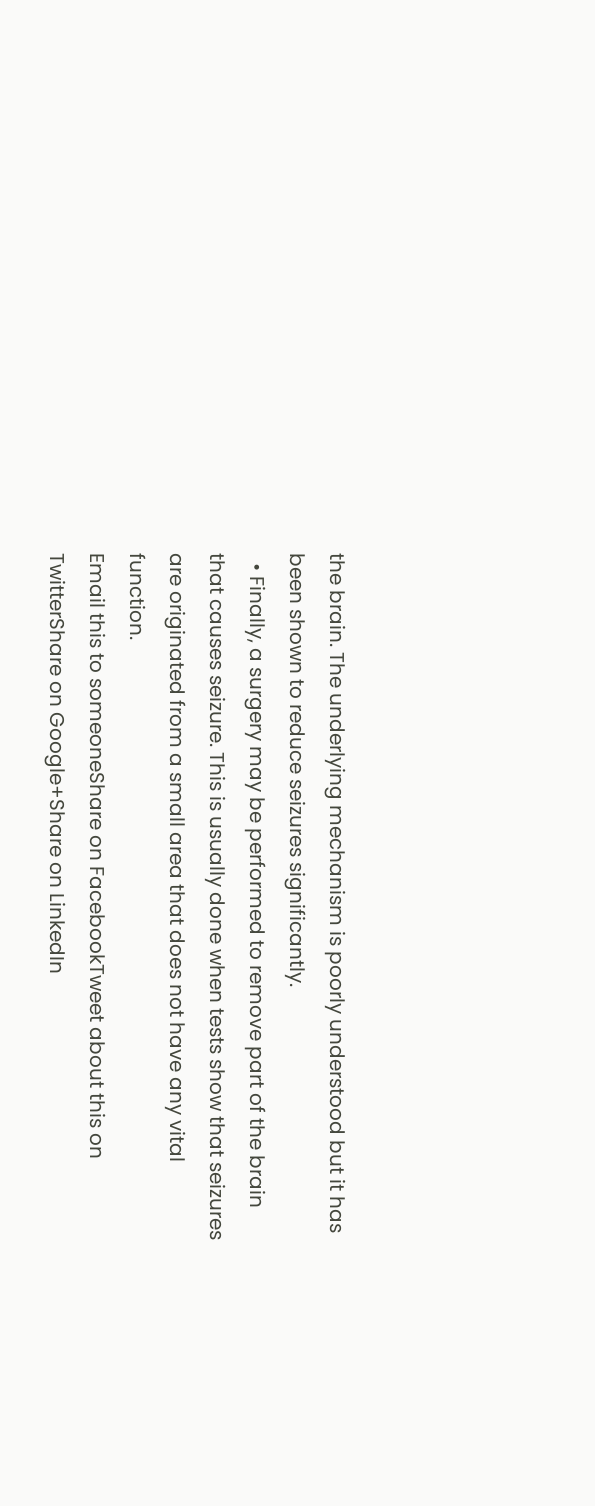the brain. The underlying mechanism is poorly understood but it has been shown to reduce seizures significantly.
  • Finally, a surgery may be performed to remove part of the brain that causes seizure. This is usually done when tests show that seizures are originated from a small area that does not have any vital function.
Email this to someoneShare on FacebookTweet about this on TwitterShare on Google+Share on LinkedIn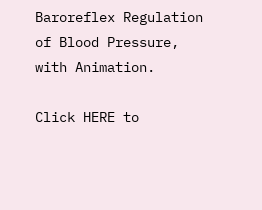Baroreflex Regulation of Blood Pressure, with Animation.

Click HERE to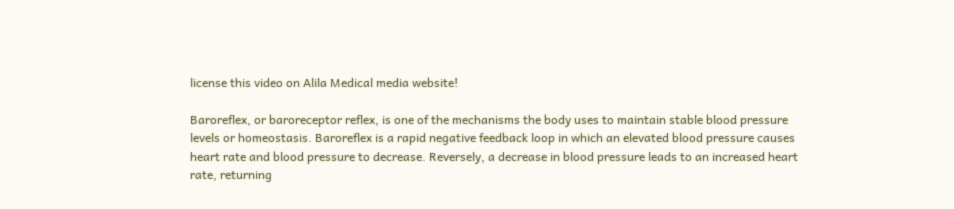license this video on Alila Medical media website!

Baroreflex, or baroreceptor reflex, is one of the mechanisms the body uses to maintain stable blood pressure levels or homeostasis. Baroreflex is a rapid negative feedback loop in which an elevated blood pressure causes heart rate and blood pressure to decrease. Reversely, a decrease in blood pressure leads to an increased heart rate, returning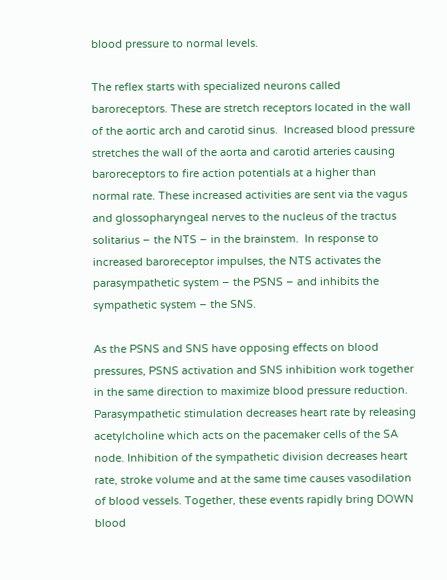blood pressure to normal levels.

The reflex starts with specialized neurons called baroreceptors. These are stretch receptors located in the wall of the aortic arch and carotid sinus.  Increased blood pressure stretches the wall of the aorta and carotid arteries causing baroreceptors to fire action potentials at a higher than normal rate. These increased activities are sent via the vagus and glossopharyngeal nerves to the nucleus of the tractus solitarius – the NTS – in the brainstem.  In response to increased baroreceptor impulses, the NTS activates the parasympathetic system – the PSNS – and inhibits the sympathetic system – the SNS.

As the PSNS and SNS have opposing effects on blood pressures, PSNS activation and SNS inhibition work together in the same direction to maximize blood pressure reduction. Parasympathetic stimulation decreases heart rate by releasing acetylcholine which acts on the pacemaker cells of the SA node. Inhibition of the sympathetic division decreases heart rate, stroke volume and at the same time causes vasodilation of blood vessels. Together, these events rapidly bring DOWN blood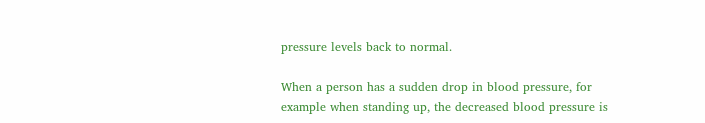pressure levels back to normal.

When a person has a sudden drop in blood pressure, for example when standing up, the decreased blood pressure is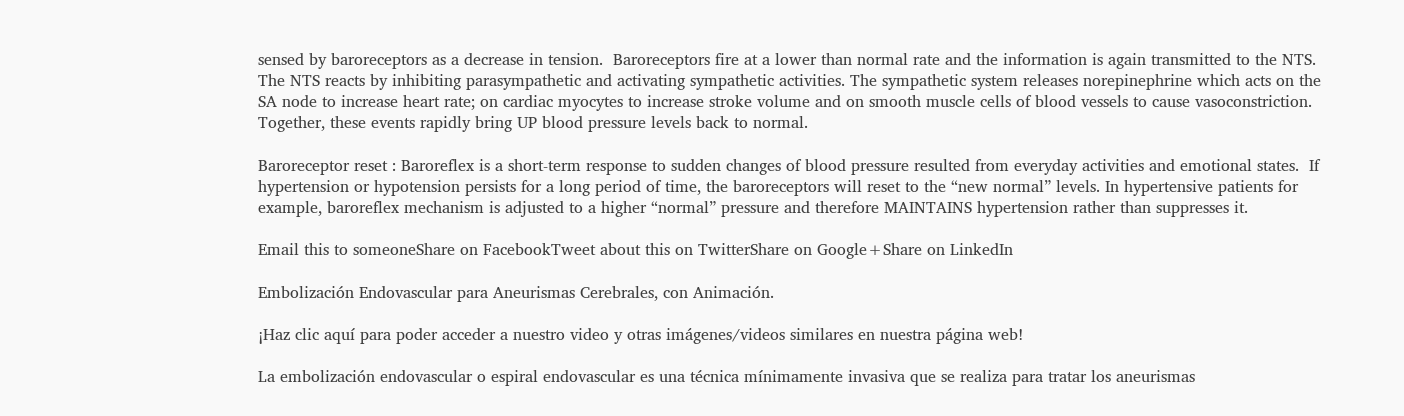sensed by baroreceptors as a decrease in tension.  Baroreceptors fire at a lower than normal rate and the information is again transmitted to the NTS.  The NTS reacts by inhibiting parasympathetic and activating sympathetic activities. The sympathetic system releases norepinephrine which acts on the SA node to increase heart rate; on cardiac myocytes to increase stroke volume and on smooth muscle cells of blood vessels to cause vasoconstriction. Together, these events rapidly bring UP blood pressure levels back to normal.

Baroreceptor reset : Baroreflex is a short-term response to sudden changes of blood pressure resulted from everyday activities and emotional states.  If hypertension or hypotension persists for a long period of time, the baroreceptors will reset to the “new normal” levels. In hypertensive patients for example, baroreflex mechanism is adjusted to a higher “normal” pressure and therefore MAINTAINS hypertension rather than suppresses it.

Email this to someoneShare on FacebookTweet about this on TwitterShare on Google+Share on LinkedIn

Embolización Endovascular para Aneurismas Cerebrales, con Animación.

¡Haz clic aquí para poder acceder a nuestro video y otras imágenes/videos similares en nuestra página web!

La embolización endovascular o espiral endovascular es una técnica mínimamente invasiva que se realiza para tratar los aneurismas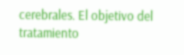cerebrales. El objetivo del tratamiento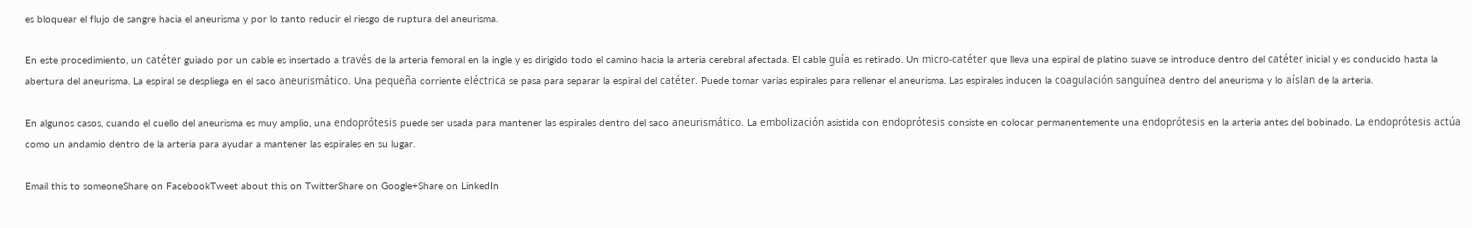es bloquear el flujo de sangre hacia el aneurisma y por lo tanto reducir el riesgo de ruptura del aneurisma.

En este procedimiento, un catéter guiado por un cable es insertado a través de la arteria femoral en la ingle y es dirigido todo el camino hacia la arteria cerebral afectada. El cable guía es retirado. Un micro-catéter que lleva una espiral de platino suave se introduce dentro del catéter inicial y es conducido hasta la abertura del aneurisma. La espiral se despliega en el saco aneurismático. Una pequeña corriente eléctrica se pasa para separar la espiral del catéter. Puede tomar varias espirales para rellenar el aneurisma. Las espirales inducen la coagulación sanguínea dentro del aneurisma y lo aíslan de la arteria.

En algunos casos, cuando el cuello del aneurisma es muy amplio, una endoprótesis puede ser usada para mantener las espirales dentro del saco aneurismático. La embolización asistida con endoprótesis consiste en colocar permanentemente una endoprótesis en la arteria antes del bobinado. La endoprótesis actúa como un andamio dentro de la arteria para ayudar a mantener las espirales en su lugar.

Email this to someoneShare on FacebookTweet about this on TwitterShare on Google+Share on LinkedIn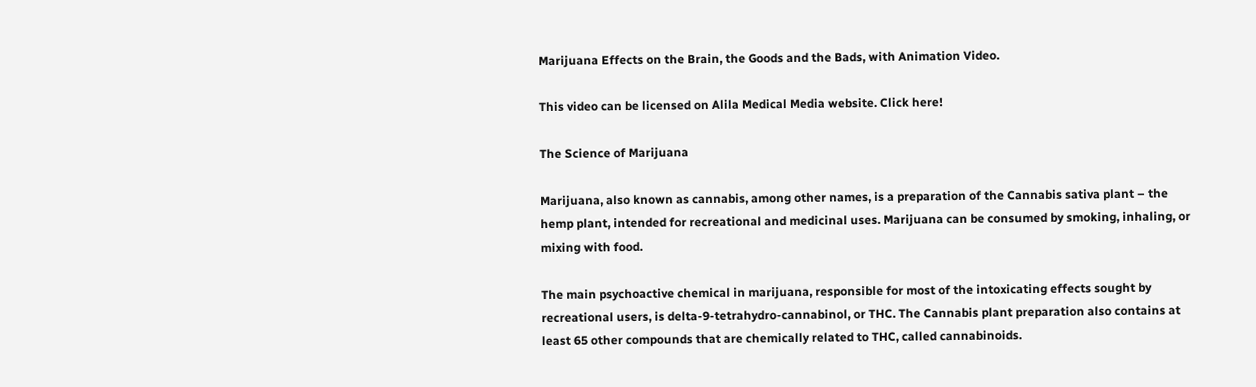Marijuana Effects on the Brain, the Goods and the Bads, with Animation Video.

This video can be licensed on Alila Medical Media website. Click here!

The Science of Marijuana

Marijuana, also known as cannabis, among other names, is a preparation of the Cannabis sativa plant – the hemp plant, intended for recreational and medicinal uses. Marijuana can be consumed by smoking, inhaling, or mixing with food.

The main psychoactive chemical in marijuana, responsible for most of the intoxicating effects sought by recreational users, is delta-9-tetrahydro-cannabinol, or THC. The Cannabis plant preparation also contains at least 65 other compounds that are chemically related to THC, called cannabinoids.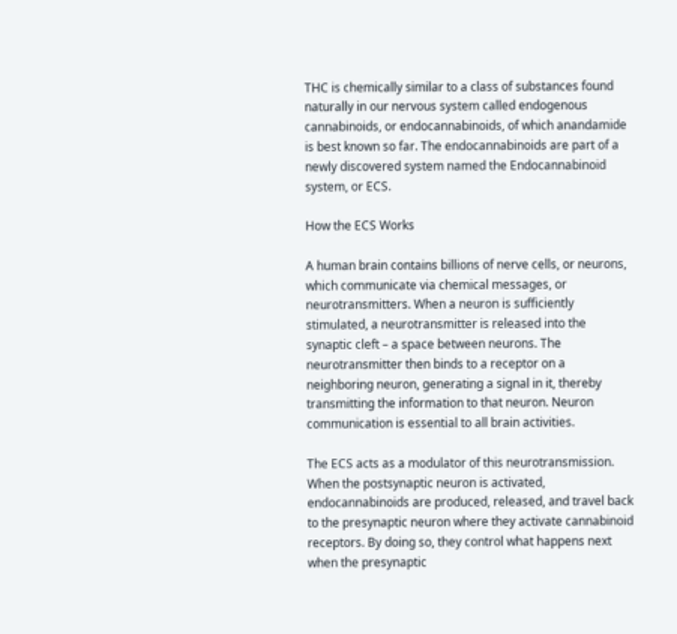THC is chemically similar to a class of substances found naturally in our nervous system called endogenous cannabinoids, or endocannabinoids, of which anandamide is best known so far. The endocannabinoids are part of a newly discovered system named the Endocannabinoid system, or ECS.

How the ECS Works

A human brain contains billions of nerve cells, or neurons, which communicate via chemical messages, or neurotransmitters. When a neuron is sufficiently stimulated, a neurotransmitter is released into the synaptic cleft – a space between neurons. The neurotransmitter then binds to a receptor on a neighboring neuron, generating a signal in it, thereby transmitting the information to that neuron. Neuron communication is essential to all brain activities.

The ECS acts as a modulator of this neurotransmission. When the postsynaptic neuron is activated, endocannabinoids are produced, released, and travel back to the presynaptic neuron where they activate cannabinoid receptors. By doing so, they control what happens next when the presynaptic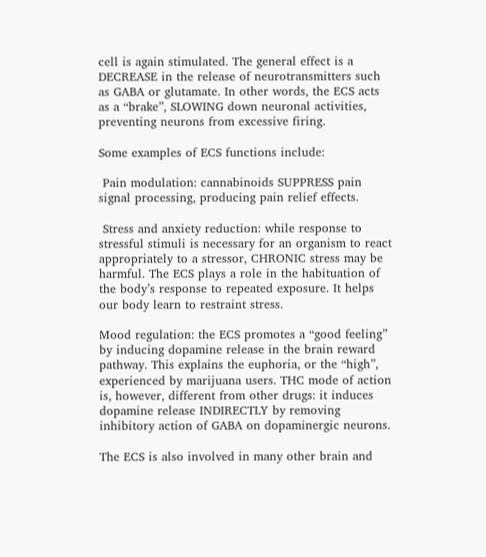cell is again stimulated. The general effect is a DECREASE in the release of neurotransmitters such as GABA or glutamate. In other words, the ECS acts as a “brake”, SLOWING down neuronal activities, preventing neurons from excessive firing.

Some examples of ECS functions include:

 Pain modulation: cannabinoids SUPPRESS pain signal processing, producing pain relief effects.

 Stress and anxiety reduction: while response to stressful stimuli is necessary for an organism to react appropriately to a stressor, CHRONIC stress may be harmful. The ECS plays a role in the habituation of the body’s response to repeated exposure. It helps our body learn to restraint stress.

Mood regulation: the ECS promotes a “good feeling” by inducing dopamine release in the brain reward pathway. This explains the euphoria, or the “high”, experienced by marijuana users. THC mode of action is, however, different from other drugs: it induces dopamine release INDIRECTLY by removing inhibitory action of GABA on dopaminergic neurons.

The ECS is also involved in many other brain and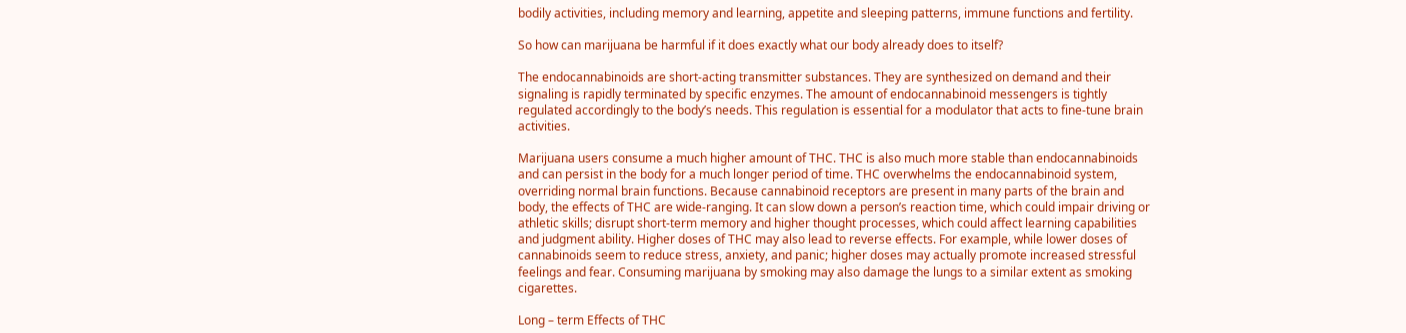bodily activities, including memory and learning, appetite and sleeping patterns, immune functions and fertility.

So how can marijuana be harmful if it does exactly what our body already does to itself?

The endocannabinoids are short-acting transmitter substances. They are synthesized on demand and their signaling is rapidly terminated by specific enzymes. The amount of endocannabinoid messengers is tightly regulated accordingly to the body’s needs. This regulation is essential for a modulator that acts to fine-tune brain activities.

Marijuana users consume a much higher amount of THC. THC is also much more stable than endocannabinoids and can persist in the body for a much longer period of time. THC overwhelms the endocannabinoid system, overriding normal brain functions. Because cannabinoid receptors are present in many parts of the brain and body, the effects of THC are wide-ranging. It can slow down a person’s reaction time, which could impair driving or athletic skills; disrupt short-term memory and higher thought processes, which could affect learning capabilities and judgment ability. Higher doses of THC may also lead to reverse effects. For example, while lower doses of cannabinoids seem to reduce stress, anxiety, and panic; higher doses may actually promote increased stressful feelings and fear. Consuming marijuana by smoking may also damage the lungs to a similar extent as smoking cigarettes.

Long – term Effects of THC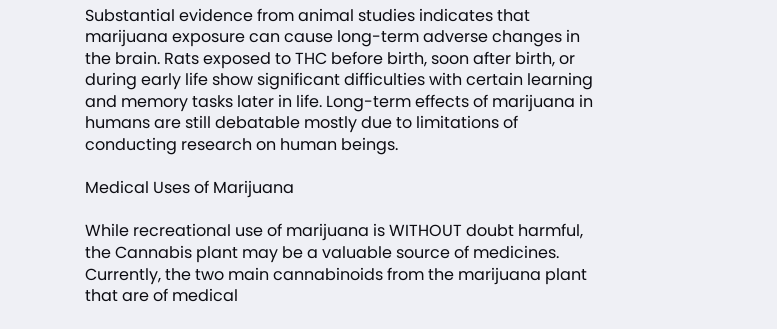Substantial evidence from animal studies indicates that marijuana exposure can cause long-term adverse changes in the brain. Rats exposed to THC before birth, soon after birth, or during early life show significant difficulties with certain learning and memory tasks later in life. Long-term effects of marijuana in humans are still debatable mostly due to limitations of conducting research on human beings.

Medical Uses of Marijuana

While recreational use of marijuana is WITHOUT doubt harmful, the Cannabis plant may be a valuable source of medicines. Currently, the two main cannabinoids from the marijuana plant that are of medical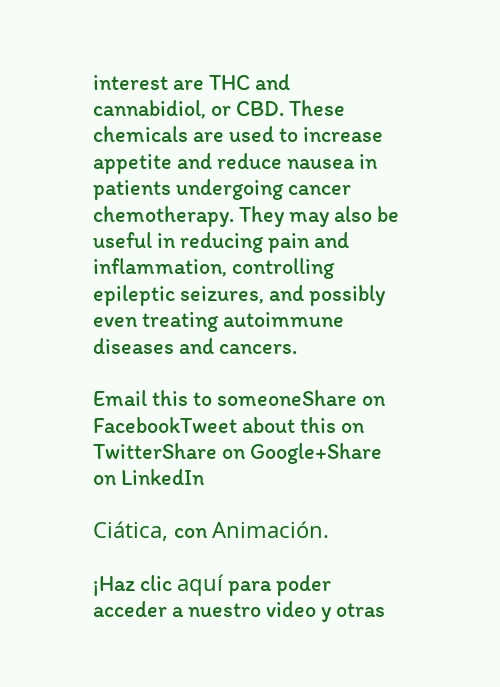interest are THC and cannabidiol, or CBD. These chemicals are used to increase appetite and reduce nausea in patients undergoing cancer chemotherapy. They may also be useful in reducing pain and inflammation, controlling epileptic seizures, and possibly even treating autoimmune diseases and cancers.

Email this to someoneShare on FacebookTweet about this on TwitterShare on Google+Share on LinkedIn

Ciática, con Animación.

¡Haz clic aquí para poder acceder a nuestro video y otras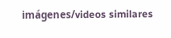imágenes/videos similares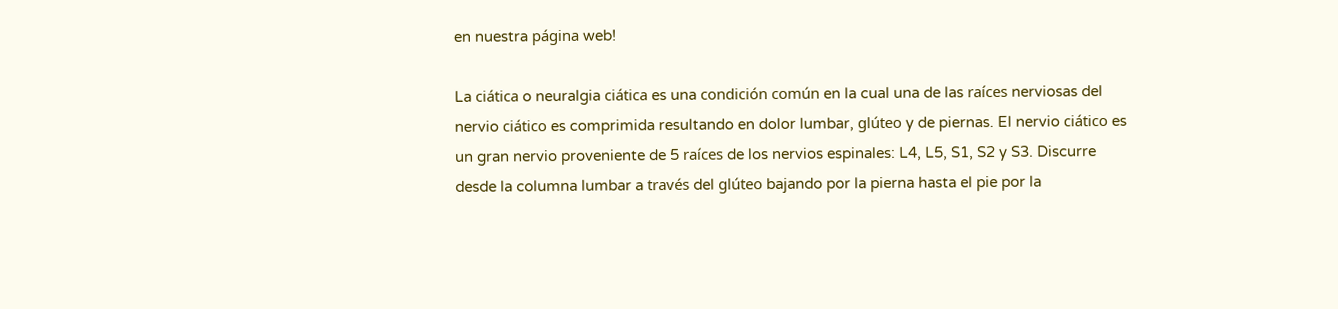en nuestra página web!

La ciática o neuralgia ciática es una condición común en la cual una de las raíces nerviosas del nervio ciático es comprimida resultando en dolor lumbar, glúteo y de piernas. El nervio ciático es un gran nervio proveniente de 5 raíces de los nervios espinales: L4, L5, S1, S2 y S3. Discurre desde la columna lumbar a través del glúteo bajando por la pierna hasta el pie por la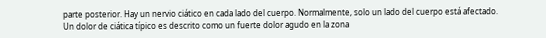parte posterior. Hay un nervio ciático en cada lado del cuerpo. Normalmente, solo un lado del cuerpo está afectado.
Un dolor de ciática típico es descrito como un fuerte dolor agudo en la zona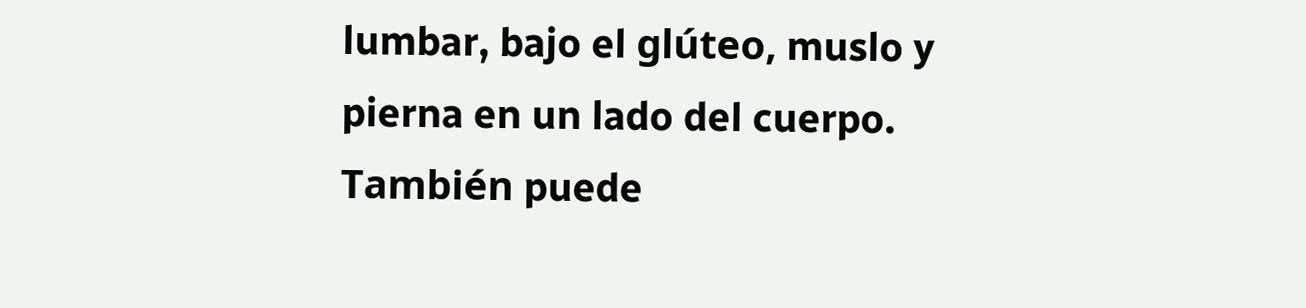lumbar, bajo el glúteo, muslo y pierna en un lado del cuerpo. También puede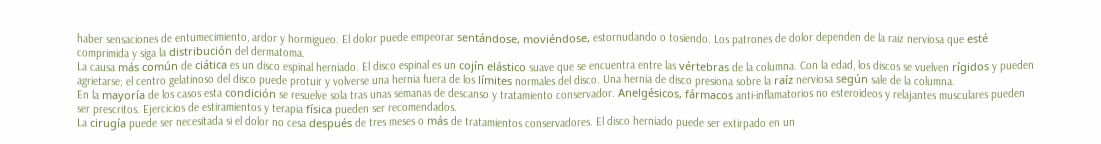haber sensaciones de entumecimiento, ardor y hormigueo. El dolor puede empeorar sentándose, moviéndose, estornudando o tosiendo. Los patrones de dolor dependen de la raiz nerviosa que esté comprimida y siga la distribución del dermatoma.
La causa más común de ciática es un disco espinal herniado. El disco espinal es un cojín elástico suave que se encuentra entre las vértebras de la columna. Con la edad, los discos se vuelven rígidos y pueden agrietarse; el centro gelatinoso del disco puede protuir y volverse una hernia fuera de los límites normales del disco. Una hernia de disco presiona sobre la raíz nerviosa según sale de la columna.
En la mayoría de los casos esta condición se resuelve sola tras unas semanas de descanso y tratamiento conservador. Anelgésicos, fármacos anti-inflamatorios no esteroideos y relajantes musculares pueden ser prescritos. Ejercicios de estiramientos y terapia física pueden ser recomendados.
La cirugía puede ser necesitada si el dolor no cesa después de tres meses o más de tratamientos conservadores. El disco herniado puede ser extirpado en un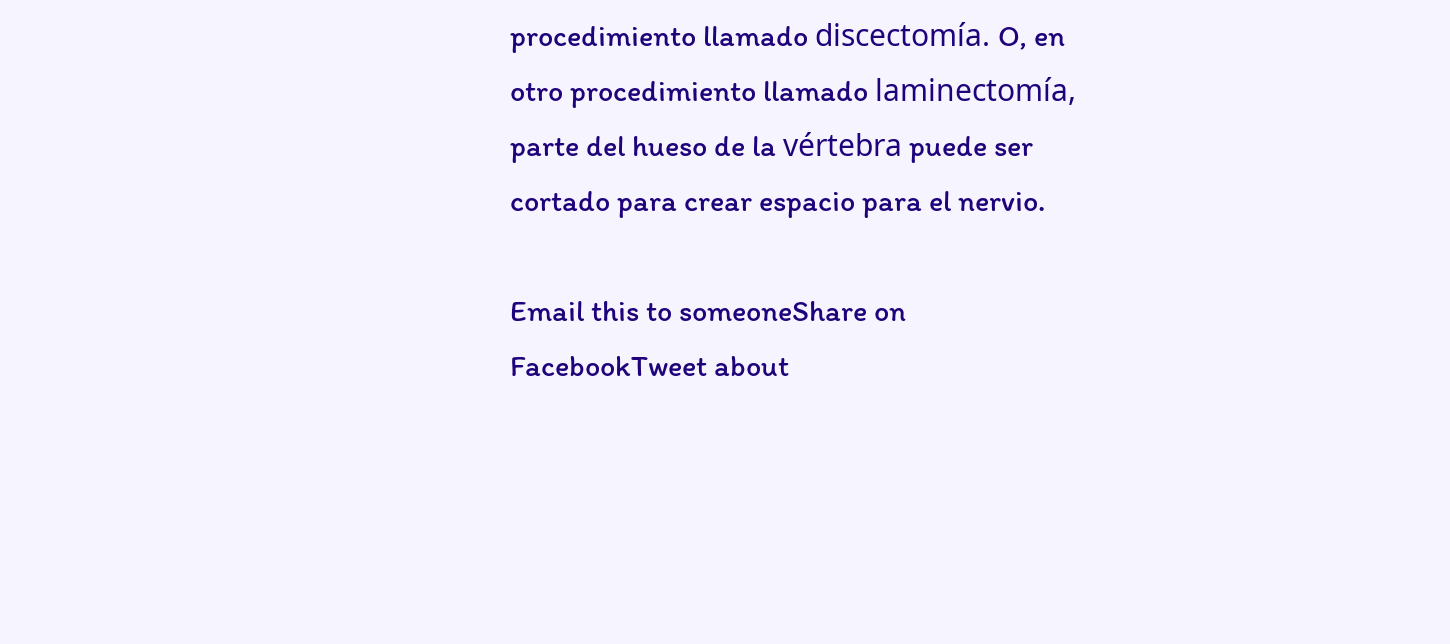procedimiento llamado discectomía. O, en otro procedimiento llamado laminectomía, parte del hueso de la vértebra puede ser cortado para crear espacio para el nervio.

Email this to someoneShare on FacebookTweet about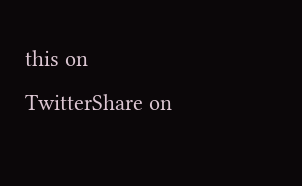this on TwitterShare on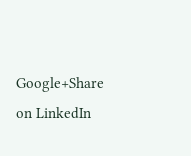Google+Share on LinkedIn